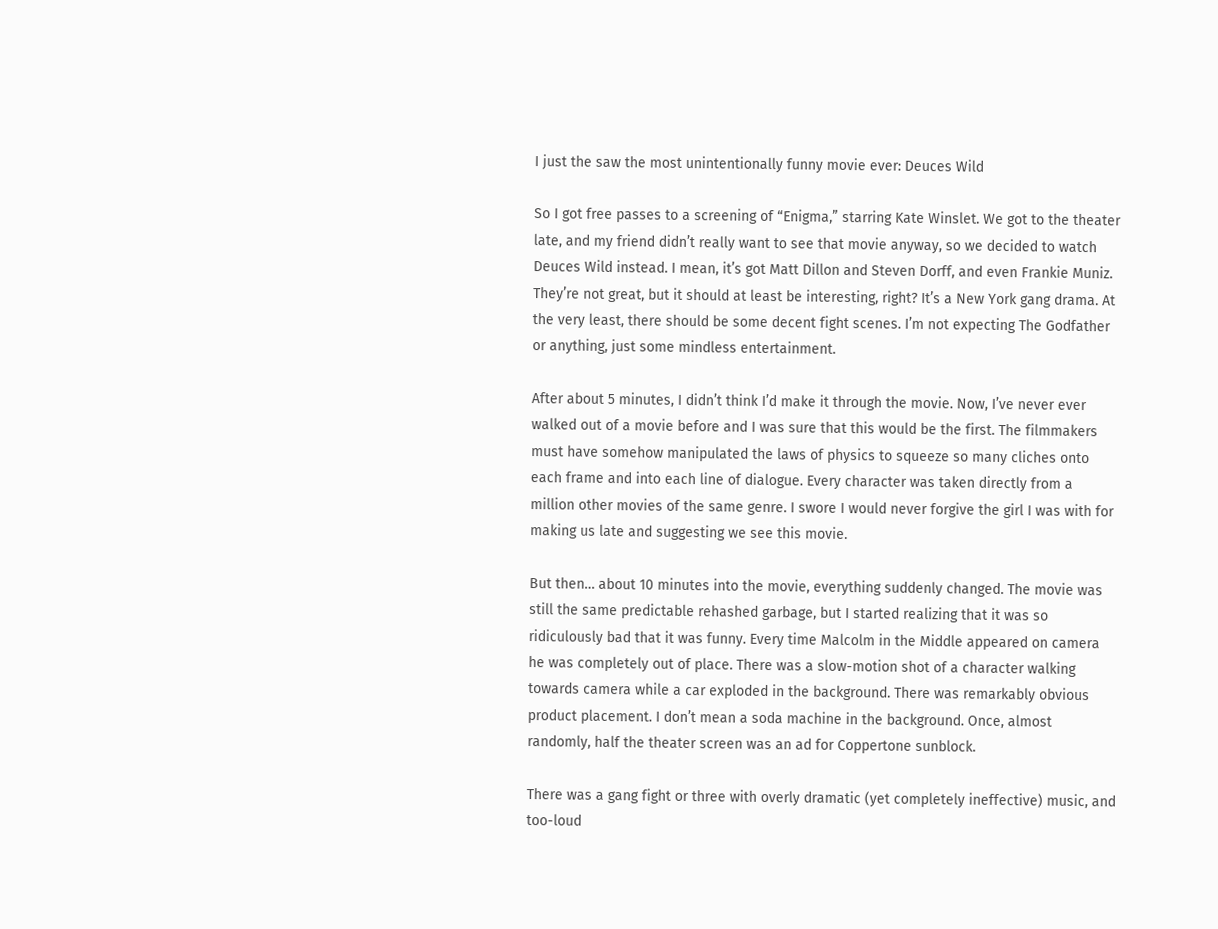I just the saw the most unintentionally funny movie ever: Deuces Wild

So I got free passes to a screening of “Enigma,” starring Kate Winslet. We got to the theater late, and my friend didn’t really want to see that movie anyway, so we decided to watch Deuces Wild instead. I mean, it’s got Matt Dillon and Steven Dorff, and even Frankie Muniz. They’re not great, but it should at least be interesting, right? It’s a New York gang drama. At the very least, there should be some decent fight scenes. I’m not expecting The Godfather or anything, just some mindless entertainment.

After about 5 minutes, I didn’t think I’d make it through the movie. Now, I’ve never ever walked out of a movie before and I was sure that this would be the first. The filmmakers must have somehow manipulated the laws of physics to squeeze so many cliches onto each frame and into each line of dialogue. Every character was taken directly from a million other movies of the same genre. I swore I would never forgive the girl I was with for making us late and suggesting we see this movie.

But then… about 10 minutes into the movie, everything suddenly changed. The movie was still the same predictable rehashed garbage, but I started realizing that it was so ridiculously bad that it was funny. Every time Malcolm in the Middle appeared on camera he was completely out of place. There was a slow-motion shot of a character walking towards camera while a car exploded in the background. There was remarkably obvious product placement. I don’t mean a soda machine in the background. Once, almost randomly, half the theater screen was an ad for Coppertone sunblock.

There was a gang fight or three with overly dramatic (yet completely ineffective) music, and too-loud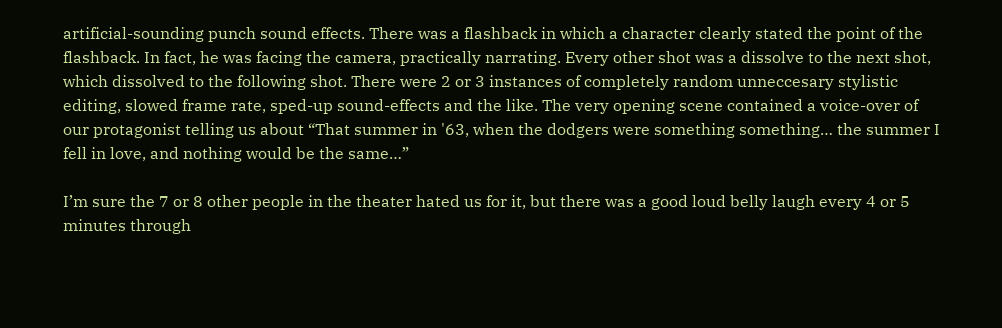artificial-sounding punch sound effects. There was a flashback in which a character clearly stated the point of the flashback. In fact, he was facing the camera, practically narrating. Every other shot was a dissolve to the next shot, which dissolved to the following shot. There were 2 or 3 instances of completely random unneccesary stylistic editing, slowed frame rate, sped-up sound-effects and the like. The very opening scene contained a voice-over of our protagonist telling us about “That summer in '63, when the dodgers were something something… the summer I fell in love, and nothing would be the same…”

I’m sure the 7 or 8 other people in the theater hated us for it, but there was a good loud belly laugh every 4 or 5 minutes through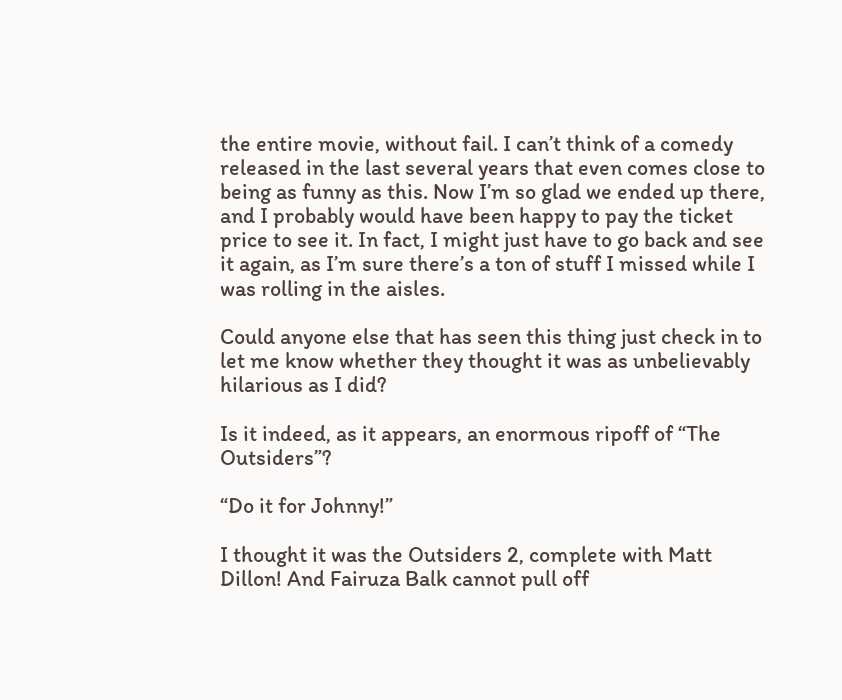the entire movie, without fail. I can’t think of a comedy released in the last several years that even comes close to being as funny as this. Now I’m so glad we ended up there, and I probably would have been happy to pay the ticket price to see it. In fact, I might just have to go back and see it again, as I’m sure there’s a ton of stuff I missed while I was rolling in the aisles.

Could anyone else that has seen this thing just check in to let me know whether they thought it was as unbelievably hilarious as I did?

Is it indeed, as it appears, an enormous ripoff of “The Outsiders”?

“Do it for Johnny!”

I thought it was the Outsiders 2, complete with Matt Dillon! And Fairuza Balk cannot pull off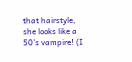that hairstyle, she looks like a 50’s vampire! (I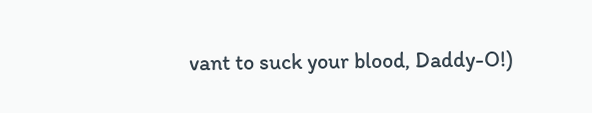vant to suck your blood, Daddy-O!)